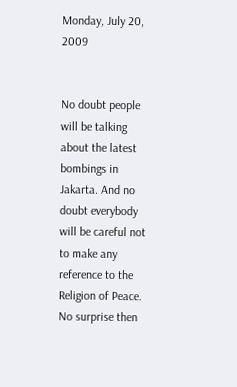Monday, July 20, 2009


No doubt people will be talking about the latest bombings in Jakarta. And no doubt everybody will be careful not to make any reference to the Religion of Peace.
No surprise then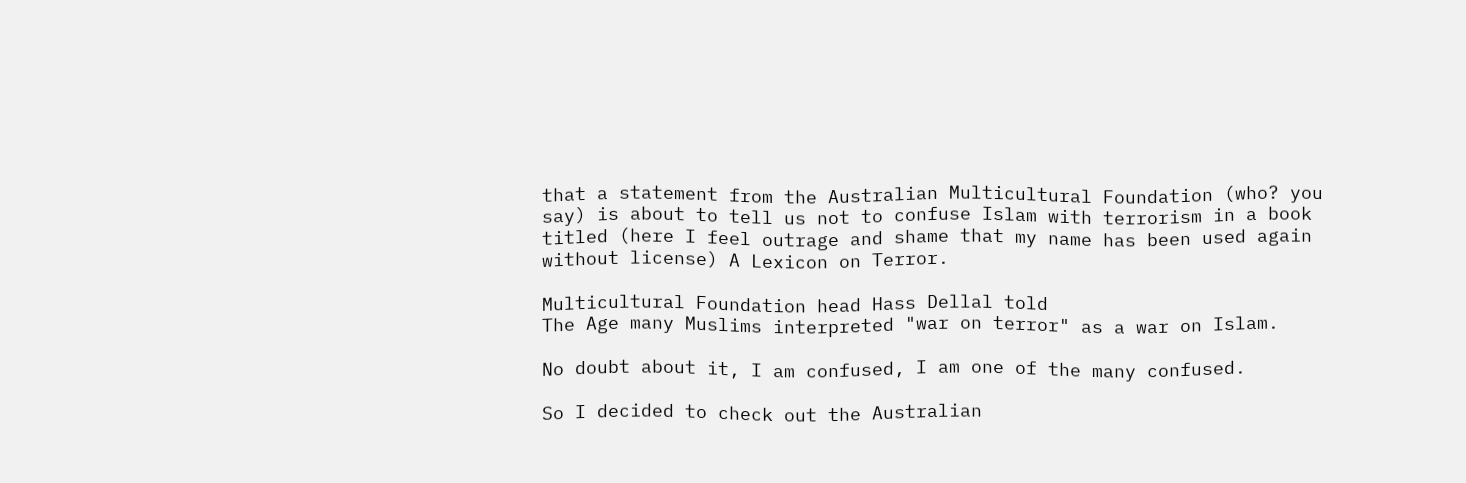that a statement from the Australian Multicultural Foundation (who? you say) is about to tell us not to confuse Islam with terrorism in a book titled (here I feel outrage and shame that my name has been used again without license) A Lexicon on Terror.

Multicultural Foundation head Hass Dellal told
The Age many Muslims interpreted "war on terror" as a war on Islam.

No doubt about it, I am confused, I am one of the many confused.

So I decided to check out the Australian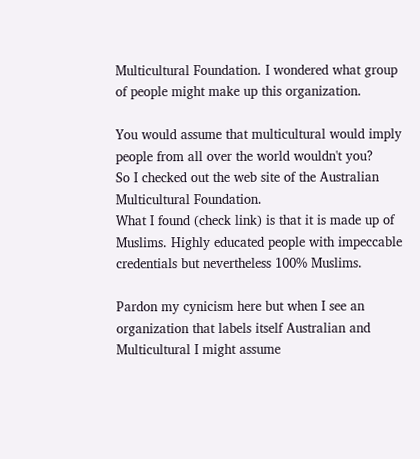Multicultural Foundation. I wondered what group of people might make up this organization.

You would assume that multicultural would imply people from all over the world wouldn't you?
So I checked out the web site of the Australian Multicultural Foundation.
What I found (check link) is that it is made up of Muslims. Highly educated people with impeccable credentials but nevertheless 100% Muslims.

Pardon my cynicism here but when I see an organization that labels itself Australian and Multicultural I might assume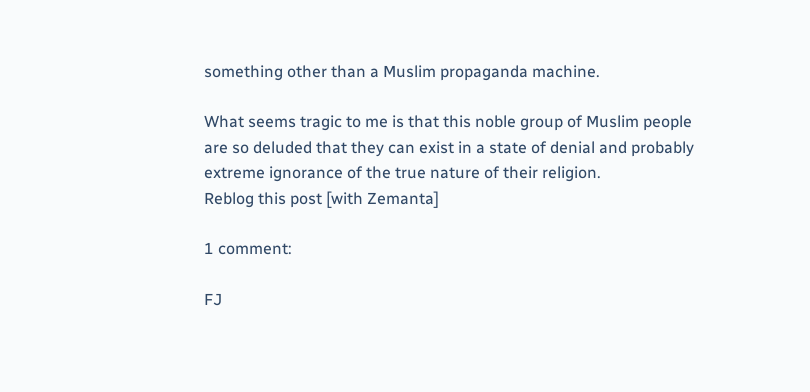something other than a Muslim propaganda machine.

What seems tragic to me is that this noble group of Muslim people are so deluded that they can exist in a state of denial and probably extreme ignorance of the true nature of their religion.
Reblog this post [with Zemanta]

1 comment:

FJ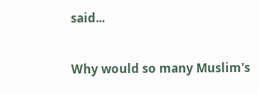said...

Why would so many Muslim's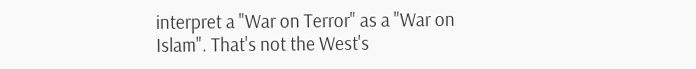interpret a "War on Terror" as a "War on Islam". That's not the West's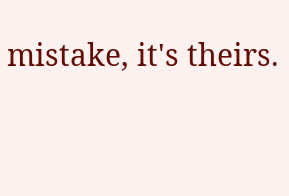mistake, it's theirs.